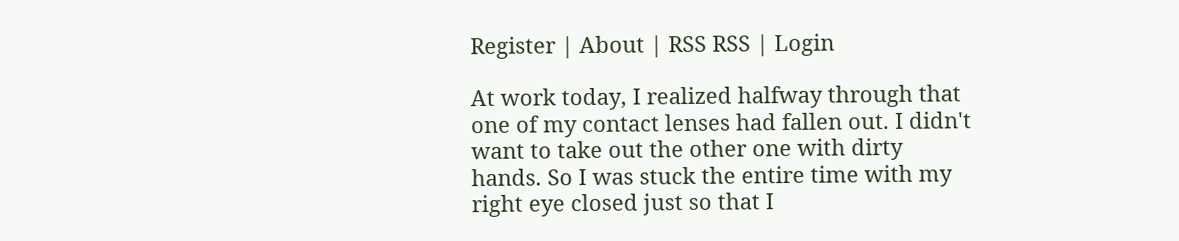Register | About | RSS RSS | Login

At work today, I realized halfway through that one of my contact lenses had fallen out. I didn't want to take out the other one with dirty hands. So I was stuck the entire time with my right eye closed just so that I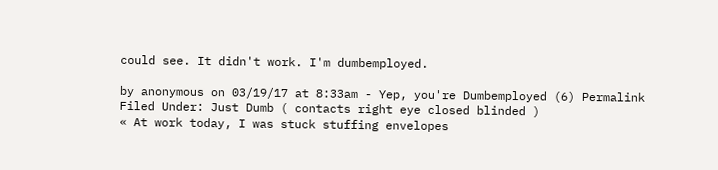could see. It didn't work. I'm dumbemployed.

by anonymous on 03/19/17 at 8:33am - Yep, you're Dumbemployed (6) Permalink
Filed Under: Just Dumb ( contacts right eye closed blinded )
« At work today, I was stuck stuffing envelopes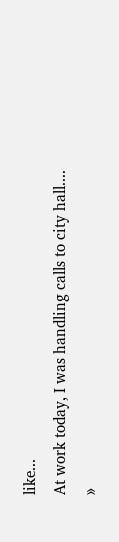like...
At work today, I was handling calls to city hall.... »